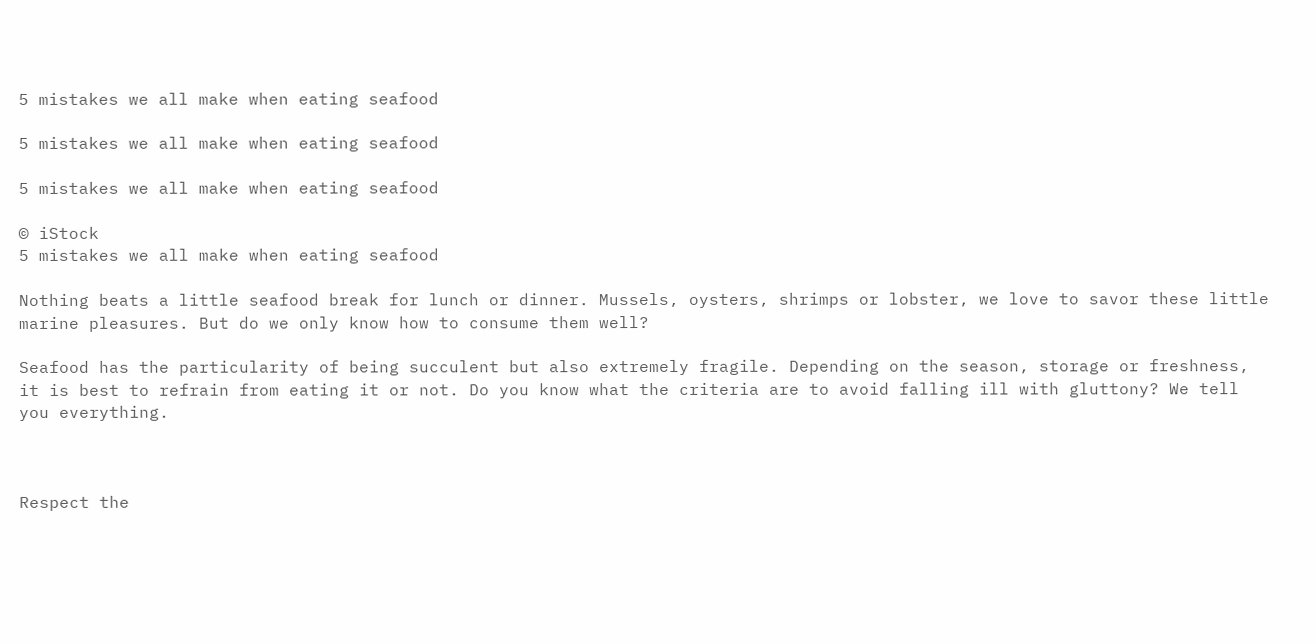5 mistakes we all make when eating seafood

5 mistakes we all make when eating seafood

5 mistakes we all make when eating seafood

© iStock
5 mistakes we all make when eating seafood

Nothing beats a little seafood break for lunch or dinner. Mussels, oysters, shrimps or lobster, we love to savor these little marine pleasures. But do we only know how to consume them well?

Seafood has the particularity of being succulent but also extremely fragile. Depending on the season, storage or freshness, it is best to refrain from eating it or not. Do you know what the criteria are to avoid falling ill with gluttony? We tell you everything.



Respect the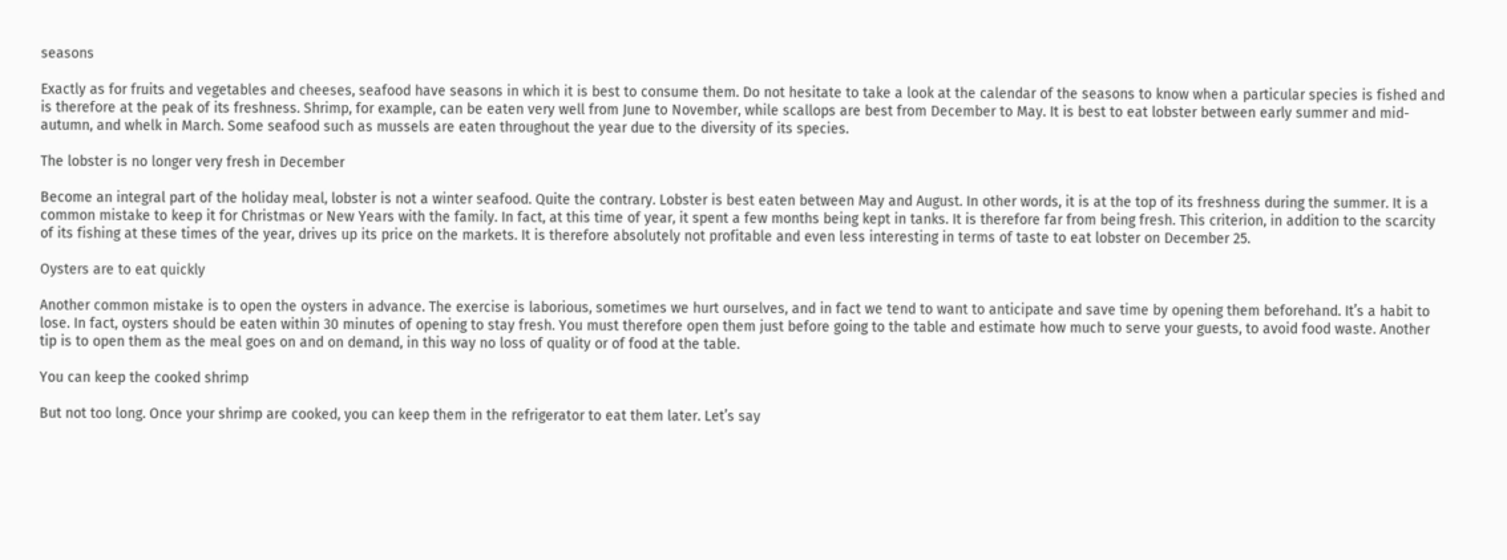seasons

Exactly as for fruits and vegetables and cheeses, seafood have seasons in which it is best to consume them. Do not hesitate to take a look at the calendar of the seasons to know when a particular species is fished and is therefore at the peak of its freshness. Shrimp, for example, can be eaten very well from June to November, while scallops are best from December to May. It is best to eat lobster between early summer and mid-autumn, and whelk in March. Some seafood such as mussels are eaten throughout the year due to the diversity of its species.

The lobster is no longer very fresh in December

Become an integral part of the holiday meal, lobster is not a winter seafood. Quite the contrary. Lobster is best eaten between May and August. In other words, it is at the top of its freshness during the summer. It is a common mistake to keep it for Christmas or New Years with the family. In fact, at this time of year, it spent a few months being kept in tanks. It is therefore far from being fresh. This criterion, in addition to the scarcity of its fishing at these times of the year, drives up its price on the markets. It is therefore absolutely not profitable and even less interesting in terms of taste to eat lobster on December 25.

Oysters are to eat quickly

Another common mistake is to open the oysters in advance. The exercise is laborious, sometimes we hurt ourselves, and in fact we tend to want to anticipate and save time by opening them beforehand. It’s a habit to lose. In fact, oysters should be eaten within 30 minutes of opening to stay fresh. You must therefore open them just before going to the table and estimate how much to serve your guests, to avoid food waste. Another tip is to open them as the meal goes on and on demand, in this way no loss of quality or of food at the table.

You can keep the cooked shrimp

But not too long. Once your shrimp are cooked, you can keep them in the refrigerator to eat them later. Let’s say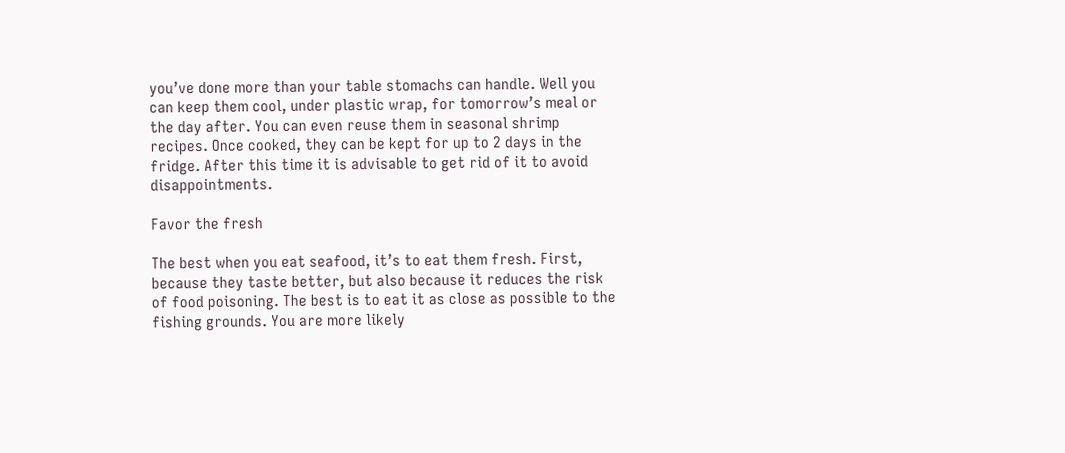you’ve done more than your table stomachs can handle. Well you can keep them cool, under plastic wrap, for tomorrow’s meal or the day after. You can even reuse them in seasonal shrimp recipes. Once cooked, they can be kept for up to 2 days in the fridge. After this time it is advisable to get rid of it to avoid disappointments.

Favor the fresh

The best when you eat seafood, it’s to eat them fresh. First, because they taste better, but also because it reduces the risk of food poisoning. The best is to eat it as close as possible to the fishing grounds. You are more likely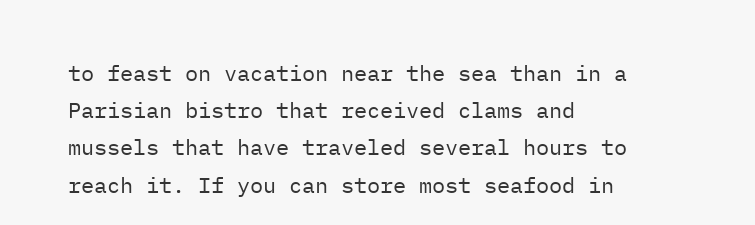to feast on vacation near the sea than in a Parisian bistro that received clams and mussels that have traveled several hours to reach it. If you can store most seafood in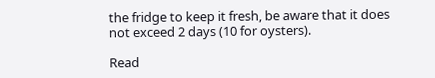the fridge to keep it fresh, be aware that it does not exceed 2 days (10 for oysters).

Read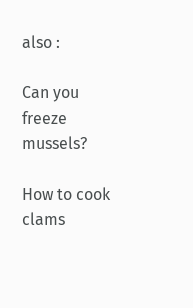also :

Can you freeze mussels?

How to cook clams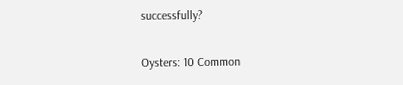successfully?

Oysters: 10 Common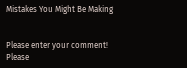Mistakes You Might Be Making


Please enter your comment!
Please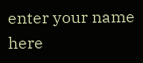enter your name here